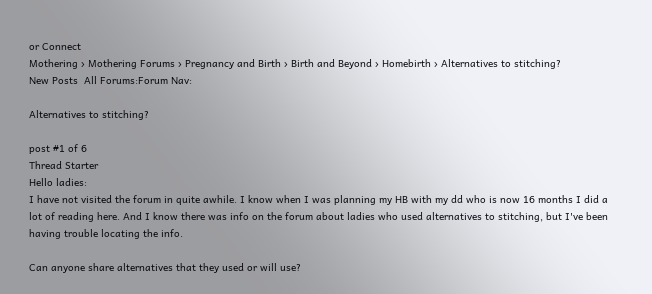or Connect
Mothering › Mothering Forums › Pregnancy and Birth › Birth and Beyond › Homebirth › Alternatives to stitching?
New Posts  All Forums:Forum Nav:

Alternatives to stitching?

post #1 of 6
Thread Starter
Hello ladies:
I have not visited the forum in quite awhile. I know when I was planning my HB with my dd who is now 16 months I did a lot of reading here. And I know there was info on the forum about ladies who used alternatives to stitching, but I've been having trouble locating the info.

Can anyone share alternatives that they used or will use?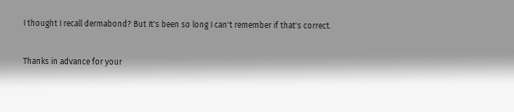I thought I recall dermabond? But It's been so long I can't remember if that's correct.

Thanks in advance for your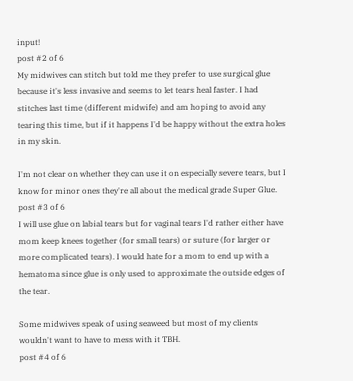input!
post #2 of 6
My midwives can stitch but told me they prefer to use surgical glue because it's less invasive and seems to let tears heal faster. I had stitches last time (different midwife) and am hoping to avoid any tearing this time, but if it happens I'd be happy without the extra holes in my skin.

I'm not clear on whether they can use it on especially severe tears, but I know for minor ones they're all about the medical grade Super Glue.
post #3 of 6
I will use glue on labial tears but for vaginal tears I'd rather either have mom keep knees together (for small tears) or suture (for larger or more complicated tears). I would hate for a mom to end up with a hematoma since glue is only used to approximate the outside edges of the tear.

Some midwives speak of using seaweed but most of my clients wouldn't want to have to mess with it TBH.
post #4 of 6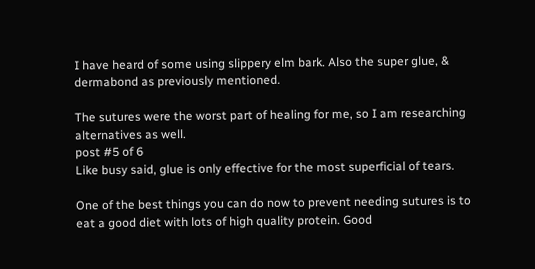I have heard of some using slippery elm bark. Also the super glue, & dermabond as previously mentioned.

The sutures were the worst part of healing for me, so I am researching alternatives as well.
post #5 of 6
Like busy said, glue is only effective for the most superficial of tears.

One of the best things you can do now to prevent needing sutures is to eat a good diet with lots of high quality protein. Good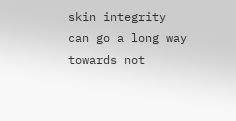skin integrity can go a long way towards not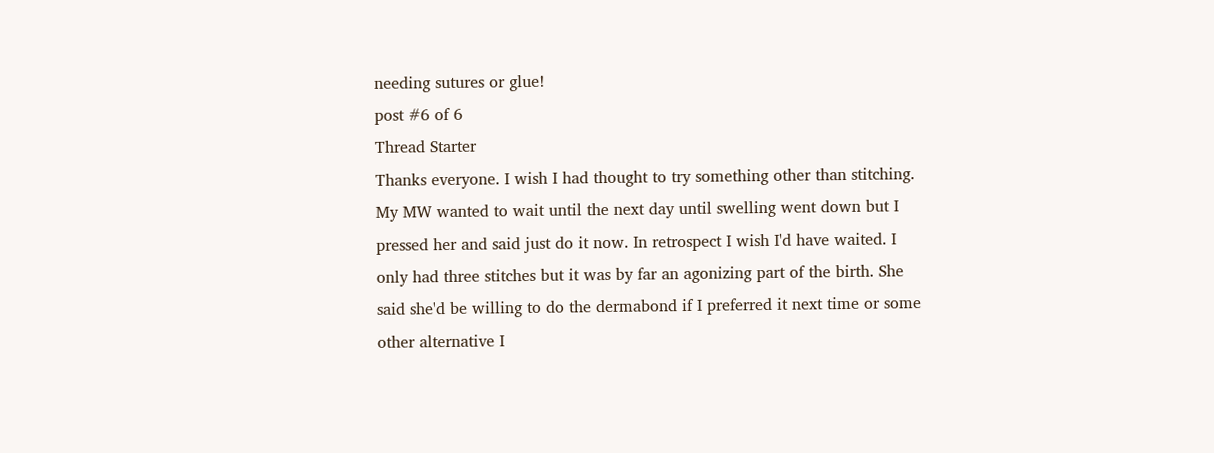needing sutures or glue!
post #6 of 6
Thread Starter
Thanks everyone. I wish I had thought to try something other than stitching. My MW wanted to wait until the next day until swelling went down but I pressed her and said just do it now. In retrospect I wish I'd have waited. I only had three stitches but it was by far an agonizing part of the birth. She said she'd be willing to do the dermabond if I preferred it next time or some other alternative I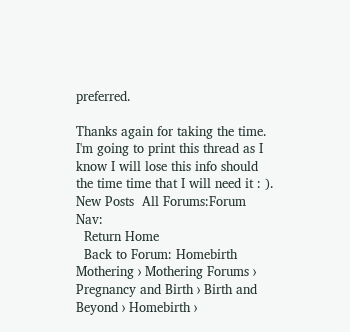preferred.

Thanks again for taking the time. I'm going to print this thread as I know I will lose this info should the time time that I will need it : ).
New Posts  All Forums:Forum Nav:
  Return Home
  Back to Forum: Homebirth
Mothering › Mothering Forums › Pregnancy and Birth › Birth and Beyond › Homebirth ›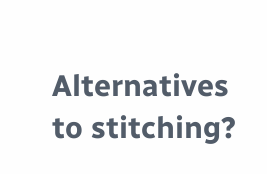Alternatives to stitching?